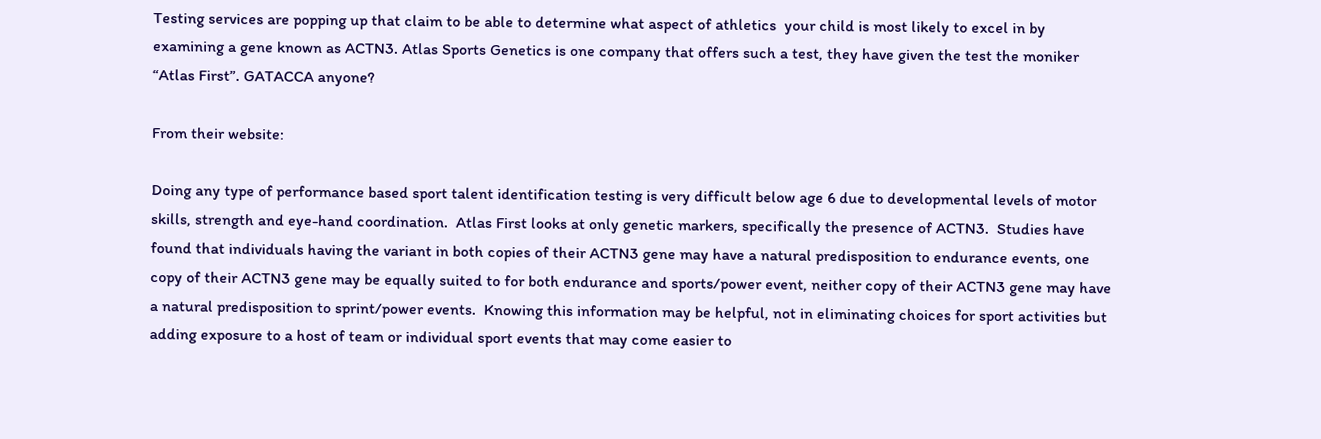Testing services are popping up that claim to be able to determine what aspect of athletics  your child is most likely to excel in by examining a gene known as ACTN3. Atlas Sports Genetics is one company that offers such a test, they have given the test the moniker “Atlas First”. GATACCA anyone?

From their website:

Doing any type of performance based sport talent identification testing is very difficult below age 6 due to developmental levels of motor skills, strength and eye-hand coordination.  Atlas First looks at only genetic markers, specifically the presence of ACTN3.  Studies have found that individuals having the variant in both copies of their ACTN3 gene may have a natural predisposition to endurance events, one copy of their ACTN3 gene may be equally suited to for both endurance and sports/power event, neither copy of their ACTN3 gene may have a natural predisposition to sprint/power events.  Knowing this information may be helpful, not in eliminating choices for sport activities but adding exposure to a host of team or individual sport events that may come easier to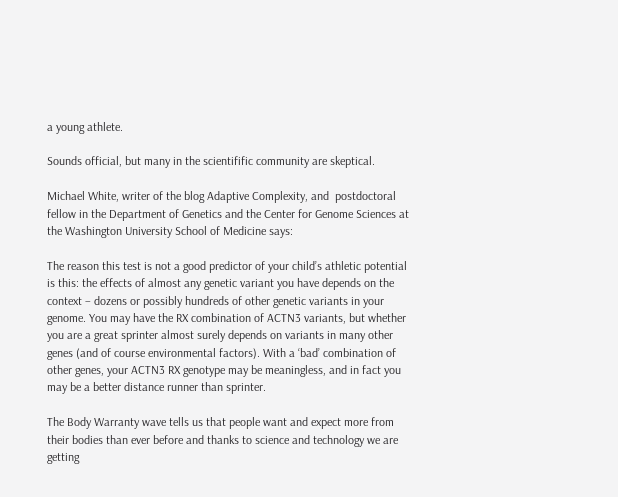a young athlete.

Sounds official, but many in the scientifific community are skeptical.

Michael White, writer of the blog Adaptive Complexity, and  postdoctoral fellow in the Department of Genetics and the Center for Genome Sciences at the Washington University School of Medicine says:

The reason this test is not a good predictor of your child’s athletic potential is this: the effects of almost any genetic variant you have depends on the context – dozens or possibly hundreds of other genetic variants in your genome. You may have the RX combination of ACTN3 variants, but whether you are a great sprinter almost surely depends on variants in many other genes (and of course environmental factors). With a ‘bad’ combination of other genes, your ACTN3 RX genotype may be meaningless, and in fact you may be a better distance runner than sprinter.

The Body Warranty wave tells us that people want and expect more from their bodies than ever before and thanks to science and technology we are getting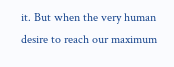it. But when the very human desire to reach our maximum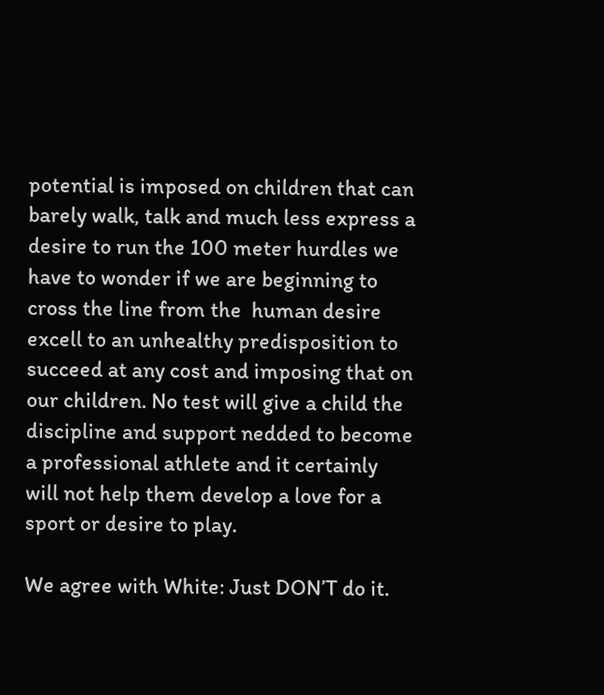potential is imposed on children that can barely walk, talk and much less express a desire to run the 100 meter hurdles we have to wonder if we are beginning to cross the line from the  human desire excell to an unhealthy predisposition to succeed at any cost and imposing that on our children. No test will give a child the discipline and support nedded to become a professional athlete and it certainly will not help them develop a love for a sport or desire to play.

We agree with White: Just DON’T do it.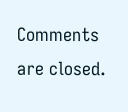Comments are closed.